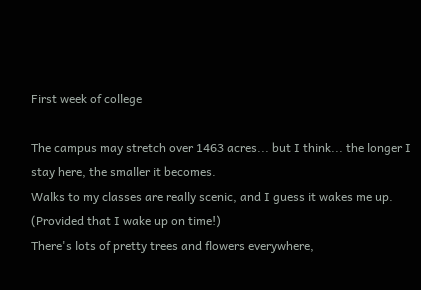First week of college

The campus may stretch over 1463 acres... but I think... the longer I stay here, the smaller it becomes.
Walks to my classes are really scenic, and I guess it wakes me up. (Provided that I wake up on time!)
There's lots of pretty trees and flowers everywhere,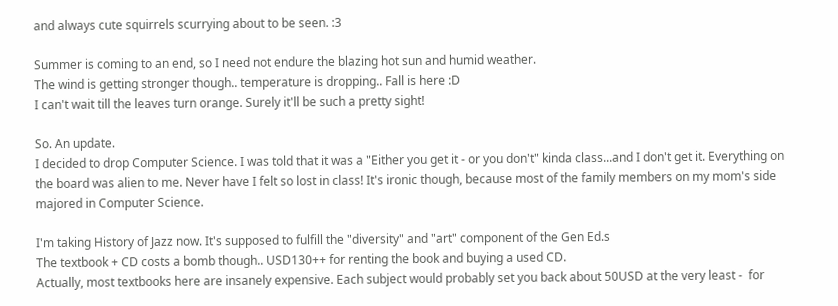and always cute squirrels scurrying about to be seen. :3

Summer is coming to an end, so I need not endure the blazing hot sun and humid weather.
The wind is getting stronger though.. temperature is dropping.. Fall is here :D
I can't wait till the leaves turn orange. Surely it'll be such a pretty sight!

So. An update.
I decided to drop Computer Science. I was told that it was a "Either you get it - or you don't" kinda class...and I don't get it. Everything on the board was alien to me. Never have I felt so lost in class! It's ironic though, because most of the family members on my mom's side majored in Computer Science.

I'm taking History of Jazz now. It's supposed to fulfill the "diversity" and "art" component of the Gen Ed.s
The textbook + CD costs a bomb though.. USD130++ for renting the book and buying a used CD.
Actually, most textbooks here are insanely expensive. Each subject would probably set you back about 50USD at the very least -  for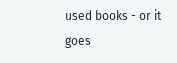used books - or it goes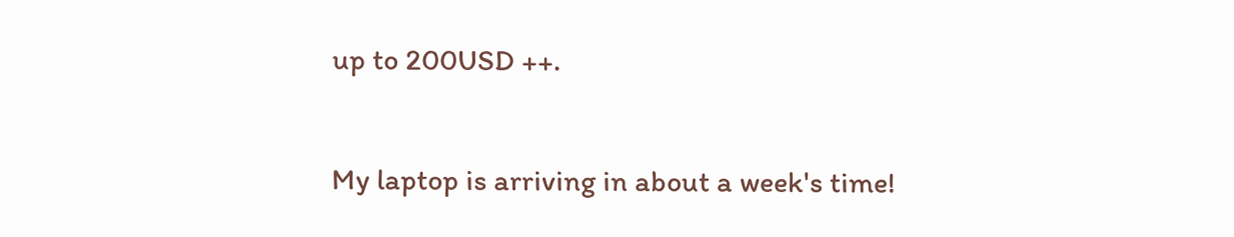up to 200USD ++.

My laptop is arriving in about a week's time!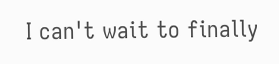I can't wait to finally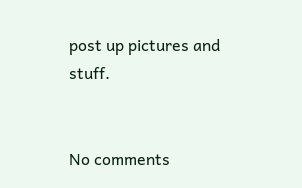post up pictures and stuff.


No comments